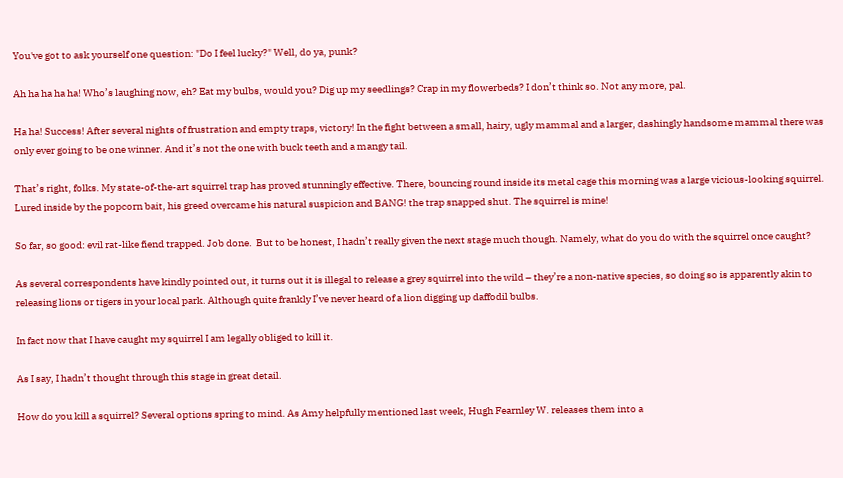You've got to ask yourself one question: "Do I feel lucky?" Well, do ya, punk?

Ah ha ha ha ha! Who’s laughing now, eh? Eat my bulbs, would you? Dig up my seedlings? Crap in my flowerbeds? I don’t think so. Not any more, pal.

Ha ha! Success! After several nights of frustration and empty traps, victory! In the fight between a small, hairy, ugly mammal and a larger, dashingly handsome mammal there was only ever going to be one winner. And it’s not the one with buck teeth and a mangy tail.

That’s right, folks. My state-of-the-art squirrel trap has proved stunningly effective. There, bouncing round inside its metal cage this morning was a large vicious-looking squirrel. Lured inside by the popcorn bait, his greed overcame his natural suspicion and BANG! the trap snapped shut. The squirrel is mine!

So far, so good: evil rat-like fiend trapped. Job done.  But to be honest, I hadn’t really given the next stage much though. Namely, what do you do with the squirrel once caught?

As several correspondents have kindly pointed out, it turns out it is illegal to release a grey squirrel into the wild – they’re a non-native species, so doing so is apparently akin to releasing lions or tigers in your local park. Although quite frankly I’ve never heard of a lion digging up daffodil bulbs.

In fact now that I have caught my squirrel I am legally obliged to kill it.

As I say, I hadn’t thought through this stage in great detail.

How do you kill a squirrel? Several options spring to mind. As Amy helpfully mentioned last week, Hugh Fearnley W. releases them into a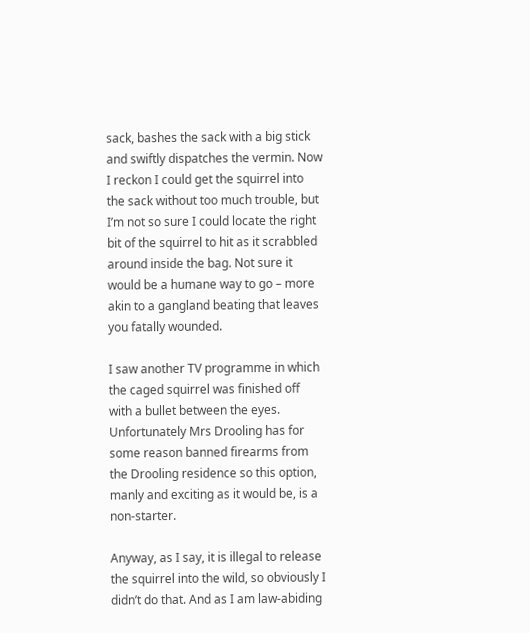sack, bashes the sack with a big stick and swiftly dispatches the vermin. Now I reckon I could get the squirrel into the sack without too much trouble, but I’m not so sure I could locate the right bit of the squirrel to hit as it scrabbled around inside the bag. Not sure it would be a humane way to go – more akin to a gangland beating that leaves you fatally wounded.

I saw another TV programme in which the caged squirrel was finished off with a bullet between the eyes. Unfortunately Mrs Drooling has for some reason banned firearms from the Drooling residence so this option, manly and exciting as it would be, is a non-starter.

Anyway, as I say, it is illegal to release the squirrel into the wild, so obviously I didn’t do that. And as I am law-abiding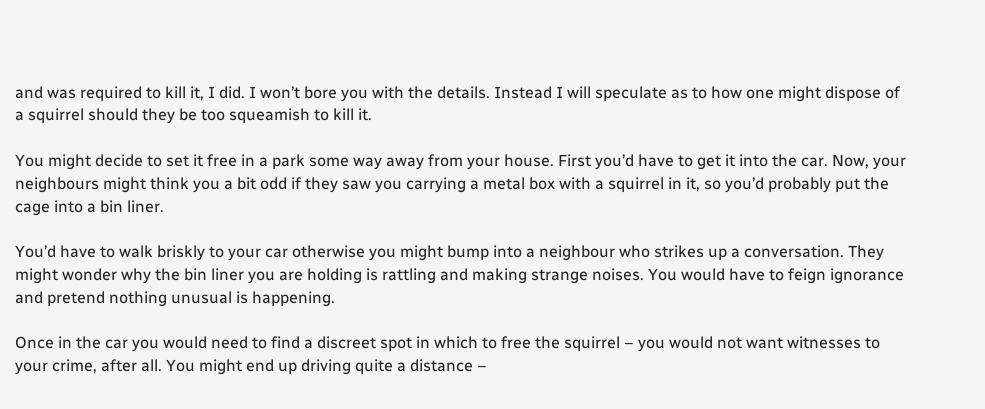and was required to kill it, I did. I won’t bore you with the details. Instead I will speculate as to how one might dispose of a squirrel should they be too squeamish to kill it.

You might decide to set it free in a park some way away from your house. First you’d have to get it into the car. Now, your neighbours might think you a bit odd if they saw you carrying a metal box with a squirrel in it, so you’d probably put the cage into a bin liner.

You’d have to walk briskly to your car otherwise you might bump into a neighbour who strikes up a conversation. They might wonder why the bin liner you are holding is rattling and making strange noises. You would have to feign ignorance and pretend nothing unusual is happening.

Once in the car you would need to find a discreet spot in which to free the squirrel – you would not want witnesses to your crime, after all. You might end up driving quite a distance –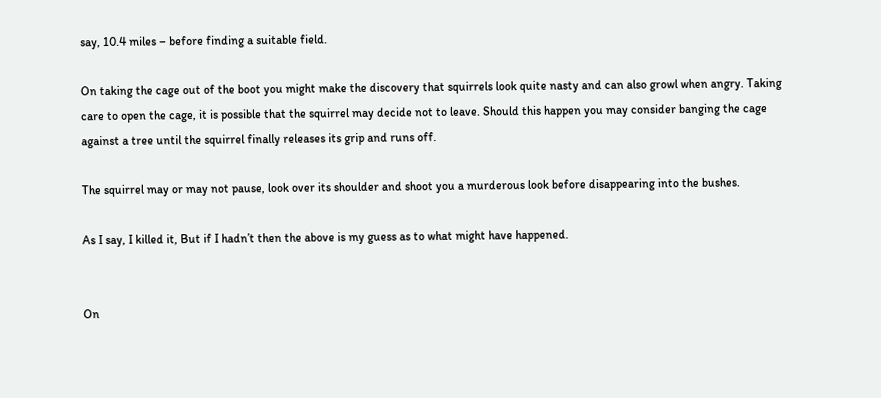say, 10.4 miles – before finding a suitable field.

On taking the cage out of the boot you might make the discovery that squirrels look quite nasty and can also growl when angry. Taking care to open the cage, it is possible that the squirrel may decide not to leave. Should this happen you may consider banging the cage against a tree until the squirrel finally releases its grip and runs off.

The squirrel may or may not pause, look over its shoulder and shoot you a murderous look before disappearing into the bushes.

As I say, I killed it, But if I hadn’t then the above is my guess as to what might have happened.


On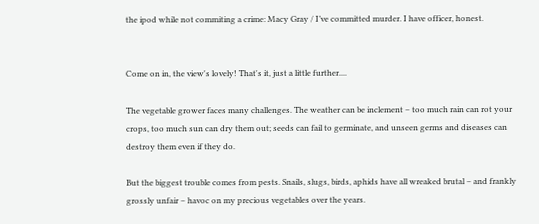the ipod while not commiting a crime: Macy Gray / I’ve committed murder. I have officer, honest.


Come on in, the view's lovely! That's it, just a little further....

The vegetable grower faces many challenges. The weather can be inclement – too much rain can rot your crops, too much sun can dry them out; seeds can fail to germinate, and unseen germs and diseases can destroy them even if they do.

But the biggest trouble comes from pests. Snails, slugs, birds, aphids have all wreaked brutal – and frankly grossly unfair – havoc on my precious vegetables over the years.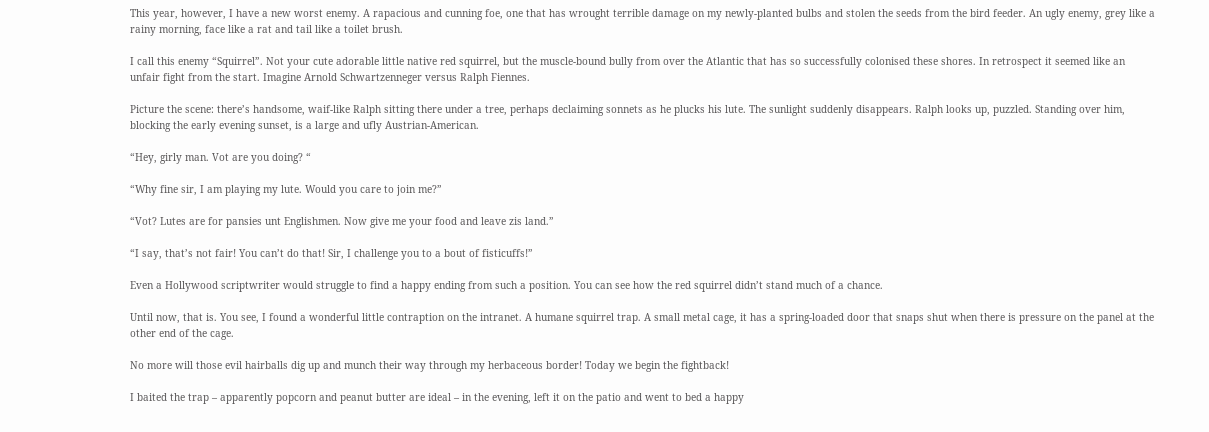This year, however, I have a new worst enemy. A rapacious and cunning foe, one that has wrought terrible damage on my newly-planted bulbs and stolen the seeds from the bird feeder. An ugly enemy, grey like a rainy morning, face like a rat and tail like a toilet brush.

I call this enemy “Squirrel”. Not your cute adorable little native red squirrel, but the muscle-bound bully from over the Atlantic that has so successfully colonised these shores. In retrospect it seemed like an unfair fight from the start. Imagine Arnold Schwartzenneger versus Ralph Fiennes.

Picture the scene: there’s handsome, waif-like Ralph sitting there under a tree, perhaps declaiming sonnets as he plucks his lute. The sunlight suddenly disappears. Ralph looks up, puzzled. Standing over him, blocking the early evening sunset, is a large and ufly Austrian-American.

“Hey, girly man. Vot are you doing? “

“Why fine sir, I am playing my lute. Would you care to join me?”

“Vot? Lutes are for pansies unt Englishmen. Now give me your food and leave zis land.”

“I say, that’s not fair! You can’t do that! Sir, I challenge you to a bout of fisticuffs!”

Even a Hollywood scriptwriter would struggle to find a happy ending from such a position. You can see how the red squirrel didn’t stand much of a chance.

Until now, that is. You see, I found a wonderful little contraption on the intranet. A humane squirrel trap. A small metal cage, it has a spring-loaded door that snaps shut when there is pressure on the panel at the other end of the cage.

No more will those evil hairballs dig up and munch their way through my herbaceous border! Today we begin the fightback!

I baited the trap – apparently popcorn and peanut butter are ideal – in the evening, left it on the patio and went to bed a happy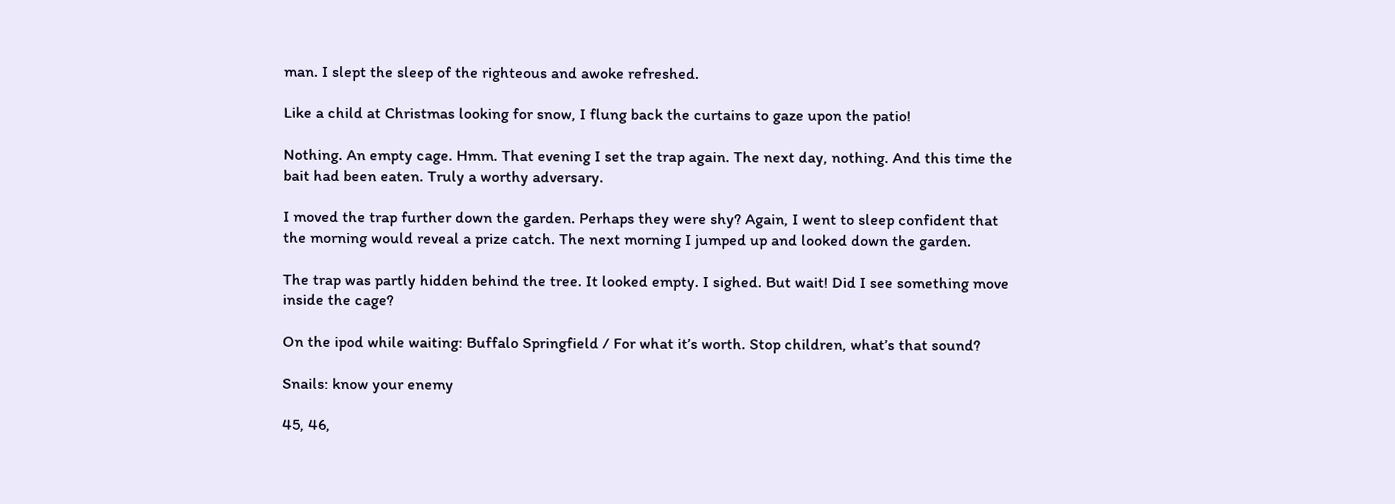man. I slept the sleep of the righteous and awoke refreshed.

Like a child at Christmas looking for snow, I flung back the curtains to gaze upon the patio!

Nothing. An empty cage. Hmm. That evening I set the trap again. The next day, nothing. And this time the bait had been eaten. Truly a worthy adversary.

I moved the trap further down the garden. Perhaps they were shy? Again, I went to sleep confident that the morning would reveal a prize catch. The next morning I jumped up and looked down the garden.

The trap was partly hidden behind the tree. It looked empty. I sighed. But wait! Did I see something move inside the cage?

On the ipod while waiting: Buffalo Springfield / For what it’s worth. Stop children, what’s that sound?

Snails: know your enemy

45, 46,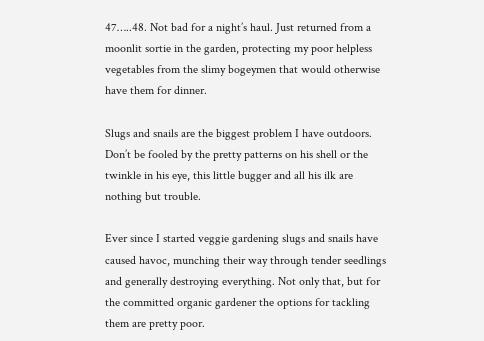47…..48. Not bad for a night’s haul. Just returned from a moonlit sortie in the garden, protecting my poor helpless vegetables from the slimy bogeymen that would otherwise have them for dinner.

Slugs and snails are the biggest problem I have outdoors. Don’t be fooled by the pretty patterns on his shell or the twinkle in his eye, this little bugger and all his ilk are nothing but trouble.

Ever since I started veggie gardening slugs and snails have caused havoc, munching their way through tender seedlings and generally destroying everything. Not only that, but for the committed organic gardener the options for tackling them are pretty poor.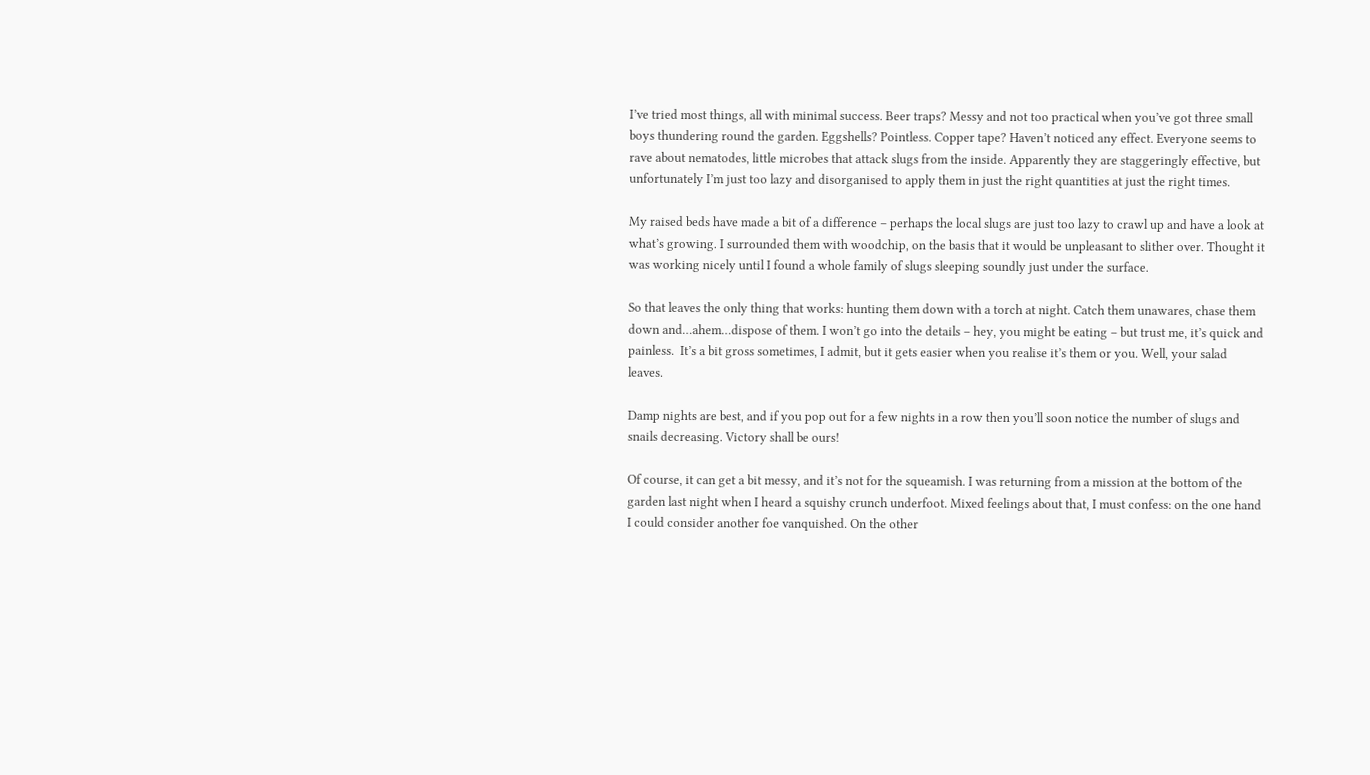I’ve tried most things, all with minimal success. Beer traps? Messy and not too practical when you’ve got three small boys thundering round the garden. Eggshells? Pointless. Copper tape? Haven’t noticed any effect. Everyone seems to rave about nematodes, little microbes that attack slugs from the inside. Apparently they are staggeringly effective, but unfortunately I’m just too lazy and disorganised to apply them in just the right quantities at just the right times.

My raised beds have made a bit of a difference – perhaps the local slugs are just too lazy to crawl up and have a look at what’s growing. I surrounded them with woodchip, on the basis that it would be unpleasant to slither over. Thought it was working nicely until I found a whole family of slugs sleeping soundly just under the surface.

So that leaves the only thing that works: hunting them down with a torch at night. Catch them unawares, chase them down and…ahem…dispose of them. I won’t go into the details – hey, you might be eating – but trust me, it’s quick and painless.  It’s a bit gross sometimes, I admit, but it gets easier when you realise it’s them or you. Well, your salad leaves.

Damp nights are best, and if you pop out for a few nights in a row then you’ll soon notice the number of slugs and snails decreasing. Victory shall be ours!

Of course, it can get a bit messy, and it’s not for the squeamish. I was returning from a mission at the bottom of the garden last night when I heard a squishy crunch underfoot. Mixed feelings about that, I must confess: on the one hand I could consider another foe vanquished. On the other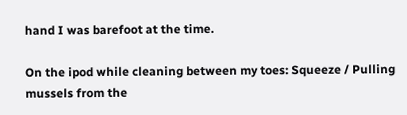hand I was barefoot at the time.

On the ipod while cleaning between my toes: Squeeze / Pulling mussels from the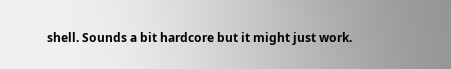shell. Sounds a bit hardcore but it might just work.